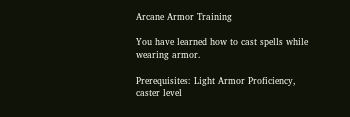Arcane Armor Training

You have learned how to cast spells while wearing armor.

Prerequisites: Light Armor Proficiency, caster level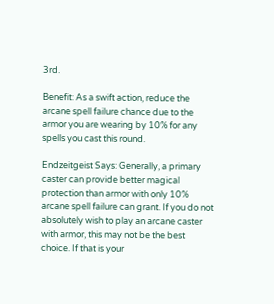3rd.

Benefit: As a swift action, reduce the arcane spell failure chance due to the armor you are wearing by 10% for any spells you cast this round.

Endzeitgeist Says: Generally, a primary caster can provide better magical protection than armor with only 10% arcane spell failure can grant. If you do not absolutely wish to play an arcane caster with armor, this may not be the best choice. If that is your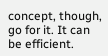concept, though, go for it. It can be efficient.